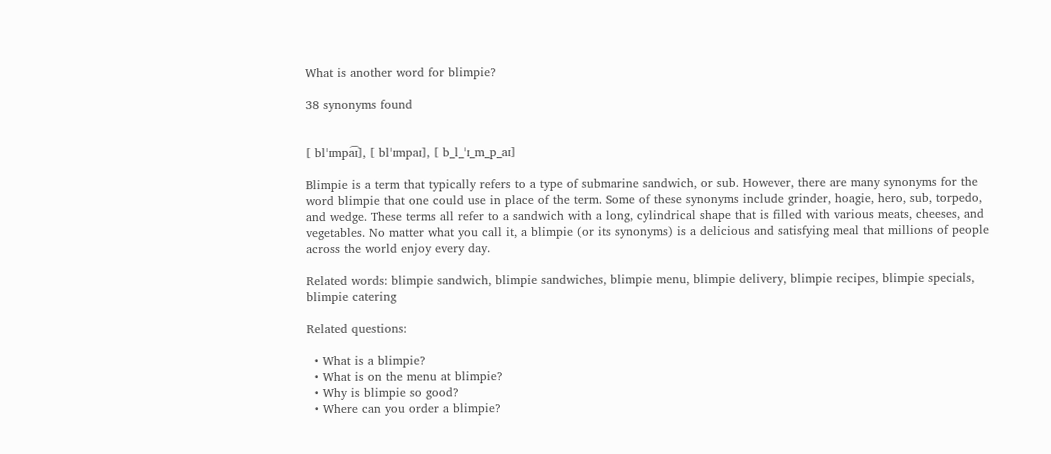What is another word for blimpie?

38 synonyms found


[ blˈɪmpa͡ɪ], [ blˈɪmpaɪ], [ b_l_ˈɪ_m_p_aɪ]

Blimpie is a term that typically refers to a type of submarine sandwich, or sub. However, there are many synonyms for the word blimpie that one could use in place of the term. Some of these synonyms include grinder, hoagie, hero, sub, torpedo, and wedge. These terms all refer to a sandwich with a long, cylindrical shape that is filled with various meats, cheeses, and vegetables. No matter what you call it, a blimpie (or its synonyms) is a delicious and satisfying meal that millions of people across the world enjoy every day.

Related words: blimpie sandwich, blimpie sandwiches, blimpie menu, blimpie delivery, blimpie recipes, blimpie specials, blimpie catering

Related questions:

  • What is a blimpie?
  • What is on the menu at blimpie?
  • Why is blimpie so good?
  • Where can you order a blimpie?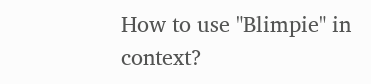How to use "Blimpie" in context?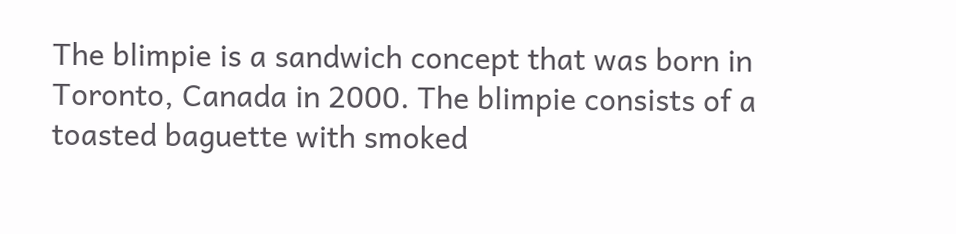The blimpie is a sandwich concept that was born in Toronto, Canada in 2000. The blimpie consists of a toasted baguette with smoked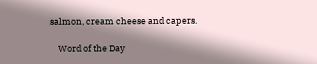salmon, cream cheese and capers.

    Word of the Day